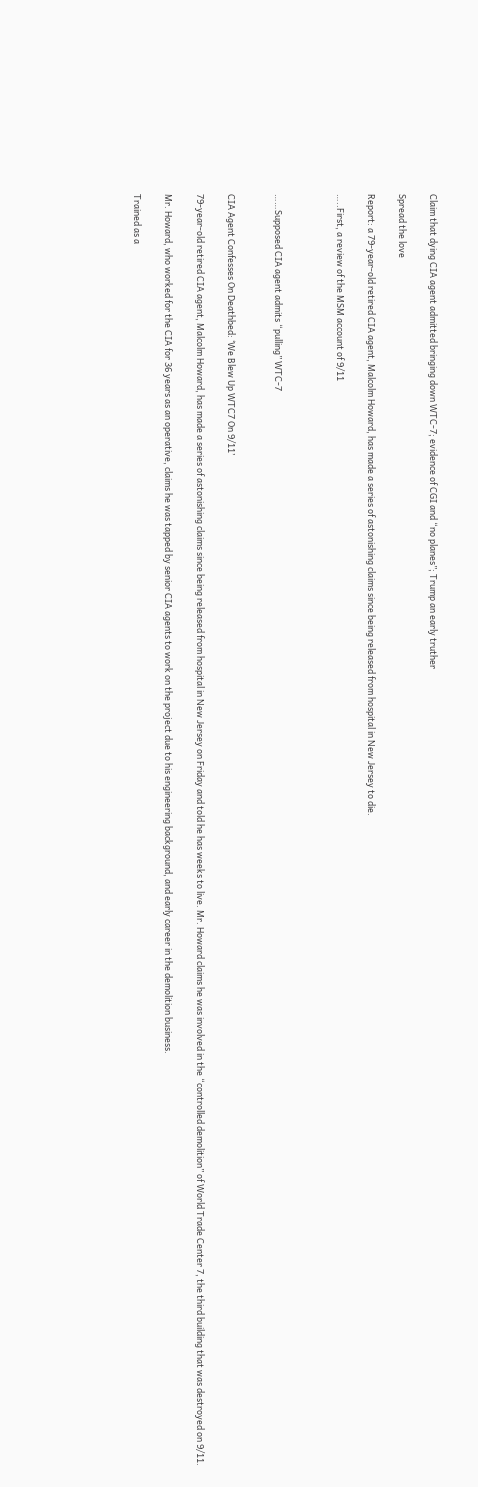Claim that dying CIA agent admitted bringing down WTC-7; evidence of CGI and “no planes”; Trump an early truther

Spread the love

Report: a 79-year-old retired CIA agent, Malcolm Howard, has made a series of astonishing claims since being released from hospital in New Jersey to die.

…..First, a review of the MSM account of 9/11



……Supposed CIA agent admits “pulling” WTC-7


CIA Agent Confesses On Deathbed: ‘We Blew Up WTC7 On 9/11’

79-year-old retired CIA agent, Malcolm Howard, has made a series of astonishing claims since being released from hospital in New Jersey on Friday and told he has weeks to live. Mr. Howard claims he was involved in the “controlled demolition” of World Trade Center 7, the third building that was destroyed on 9/11.

Mr. Howard, who worked for the CIA for 36 years as an operative, claims he was tapped by senior CIA agents to work on the project due to his engineering background, and early career in the demolition business.

Trained as a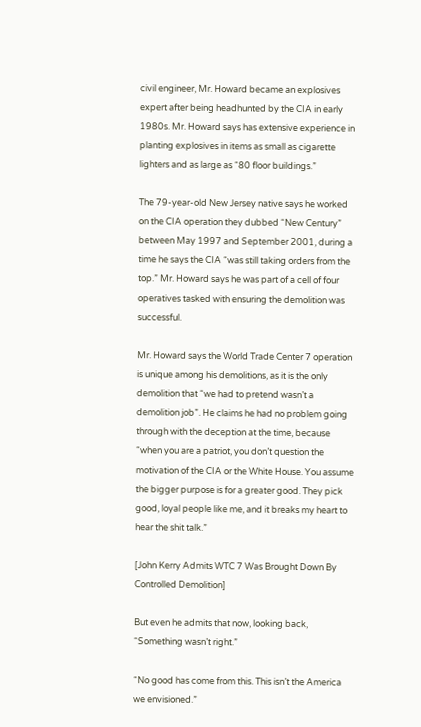civil engineer, Mr. Howard became an explosives expert after being headhunted by the CIA in early 1980s. Mr. Howard says has extensive experience in planting explosives in items as small as cigarette lighters and as large as “80 floor buildings.”

The 79-year-old New Jersey native says he worked on the CIA operation they dubbed “New Century” between May 1997 and September 2001, during a time he says the CIA “was still taking orders from the top.” Mr. Howard says he was part of a cell of four operatives tasked with ensuring the demolition was successful.

Mr. Howard says the World Trade Center 7 operation is unique among his demolitions, as it is the only demolition that “we had to pretend wasn’t a demolition job”. He claims he had no problem going through with the deception at the time, because “when you are a patriot, you don’t question the motivation of the CIA or the White House. You assume the bigger purpose is for a greater good. They pick good, loyal people like me, and it breaks my heart to hear the shit talk.”

[John Kerry Admits WTC 7 Was Brought Down By Controlled Demolition]

But even he admits that now, looking back, “Something wasn’t right.”

“No good has come from this. This isn’t the America we envisioned.”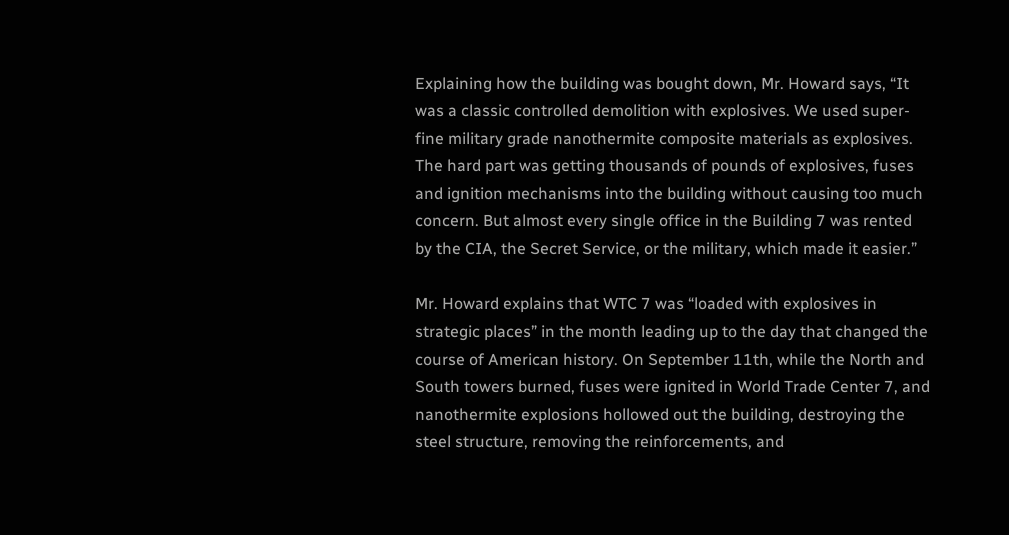Explaining how the building was bought down, Mr. Howard says, “It was a classic controlled demolition with explosives. We used super-fine military grade nanothermite composite materials as explosives. The hard part was getting thousands of pounds of explosives, fuses and ignition mechanisms into the building without causing too much concern. But almost every single office in the Building 7 was rented by the CIA, the Secret Service, or the military, which made it easier.”

Mr. Howard explains that WTC 7 was “loaded with explosives in strategic places” in the month leading up to the day that changed the course of American history. On September 11th, while the North and South towers burned, fuses were ignited in World Trade Center 7, and nanothermite explosions hollowed out the building, destroying the steel structure, removing the reinforcements, and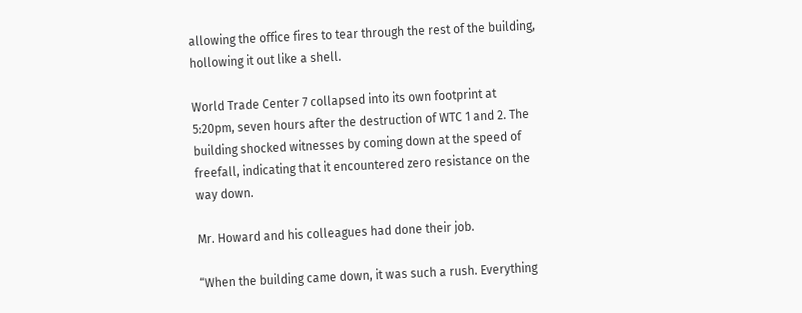allowing the office fires to tear through the rest of the building, hollowing it out like a shell.

World Trade Center 7 collapsed into its own footprint at 5:20pm, seven hours after the destruction of WTC 1 and 2. The building shocked witnesses by coming down at the speed of freefall, indicating that it encountered zero resistance on the way down.

Mr. Howard and his colleagues had done their job.

“When the building came down, it was such a rush. Everything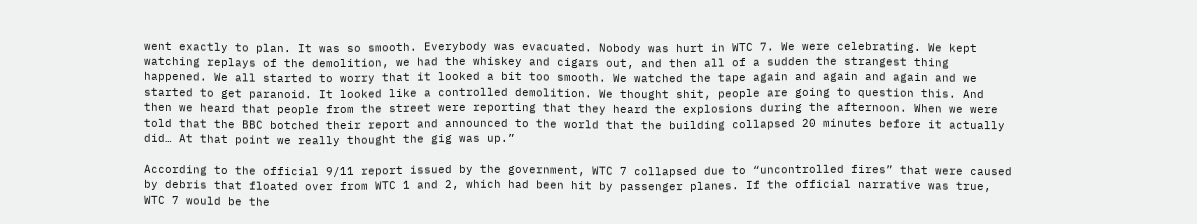went exactly to plan. It was so smooth. Everybody was evacuated. Nobody was hurt in WTC 7. We were celebrating. We kept watching replays of the demolition, we had the whiskey and cigars out, and then all of a sudden the strangest thing happened. We all started to worry that it looked a bit too smooth. We watched the tape again and again and again and we started to get paranoid. It looked like a controlled demolition. We thought shit, people are going to question this. And then we heard that people from the street were reporting that they heard the explosions during the afternoon. When we were told that the BBC botched their report and announced to the world that the building collapsed 20 minutes before it actually did… At that point we really thought the gig was up.”

According to the official 9/11 report issued by the government, WTC 7 collapsed due to “uncontrolled fires” that were caused by debris that floated over from WTC 1 and 2, which had been hit by passenger planes. If the official narrative was true, WTC 7 would be the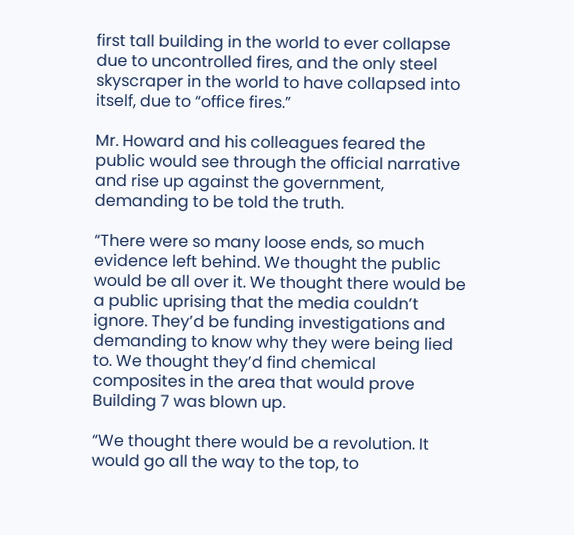first tall building in the world to ever collapse due to uncontrolled fires, and the only steel skyscraper in the world to have collapsed into itself, due to “office fires.”

Mr. Howard and his colleagues feared the public would see through the official narrative and rise up against the government, demanding to be told the truth.

“There were so many loose ends, so much evidence left behind. We thought the public would be all over it. We thought there would be a public uprising that the media couldn’t ignore. They’d be funding investigations and demanding to know why they were being lied to. We thought they’d find chemical composites in the area that would prove Building 7 was blown up.

“We thought there would be a revolution. It would go all the way to the top, to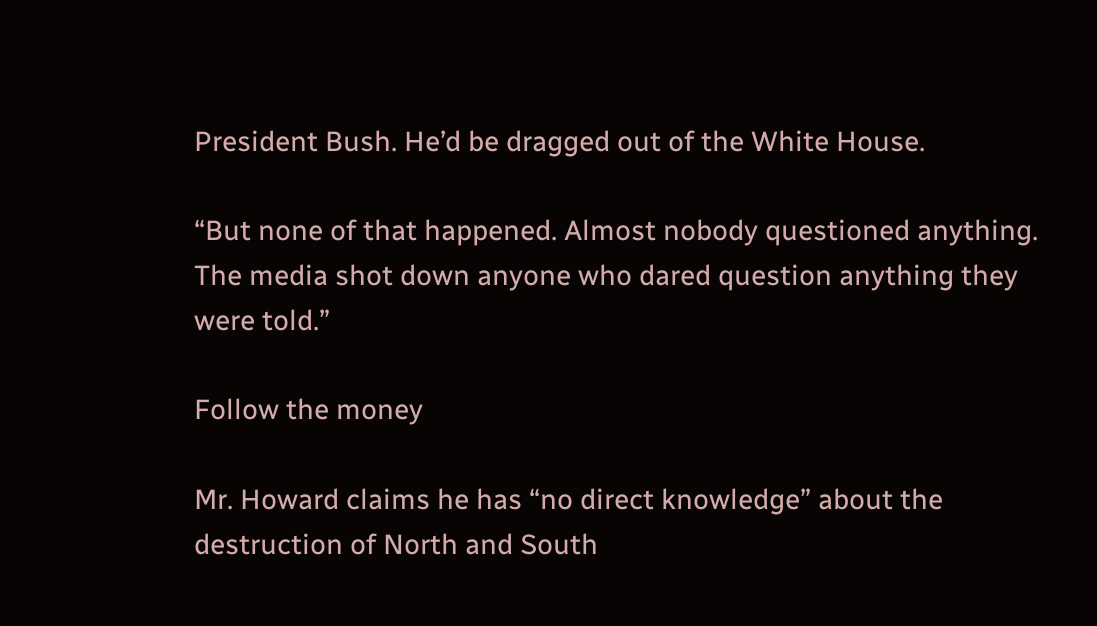President Bush. He’d be dragged out of the White House.

“But none of that happened. Almost nobody questioned anything. The media shot down anyone who dared question anything they were told.”

Follow the money

Mr. Howard claims he has “no direct knowledge” about the destruction of North and South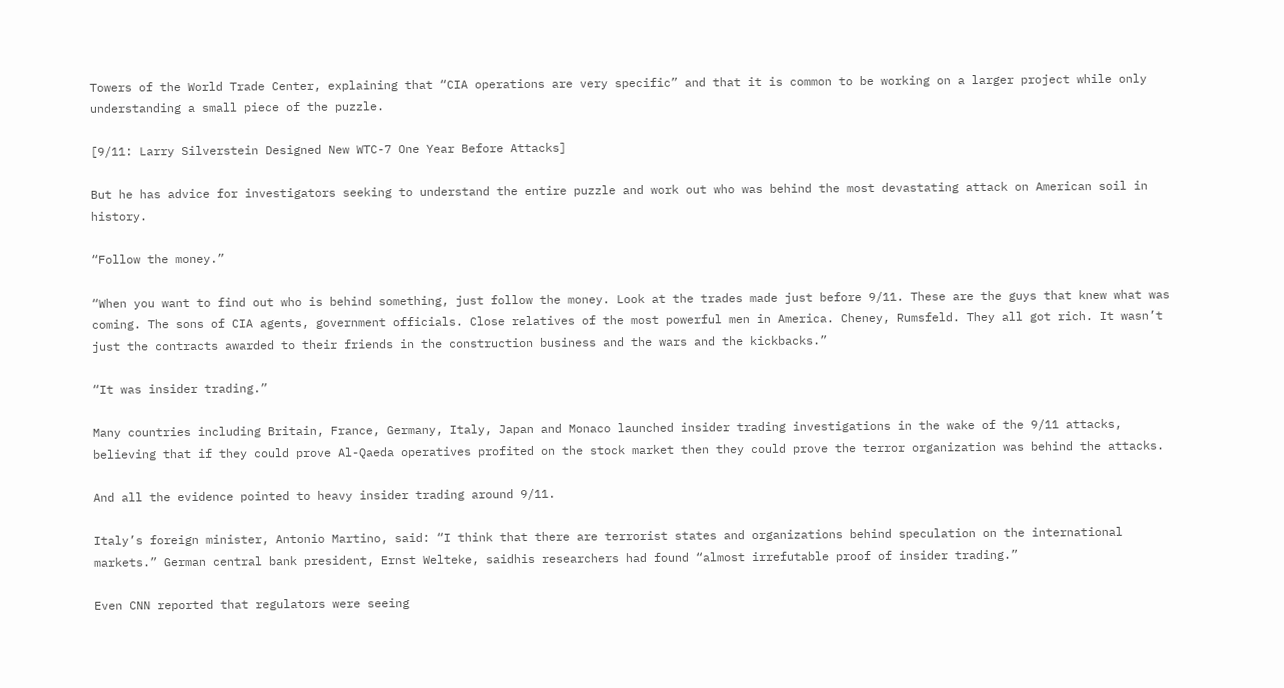Towers of the World Trade Center, explaining that “CIA operations are very specific” and that it is common to be working on a larger project while only understanding a small piece of the puzzle.

[9/11: Larry Silverstein Designed New WTC-7 One Year Before Attacks]

But he has advice for investigators seeking to understand the entire puzzle and work out who was behind the most devastating attack on American soil in history.

“Follow the money.”

“When you want to find out who is behind something, just follow the money. Look at the trades made just before 9/11. These are the guys that knew what was coming. The sons of CIA agents, government officials. Close relatives of the most powerful men in America. Cheney, Rumsfeld. They all got rich. It wasn’t just the contracts awarded to their friends in the construction business and the wars and the kickbacks.”

“It was insider trading.”

Many countries including Britain, France, Germany, Italy, Japan and Monaco launched insider trading investigations in the wake of the 9/11 attacks, believing that if they could prove Al-Qaeda operatives profited on the stock market then they could prove the terror organization was behind the attacks.

And all the evidence pointed to heavy insider trading around 9/11.

Italy’s foreign minister, Antonio Martino, said: “I think that there are terrorist states and organizations behind speculation on the international markets.” German central bank president, Ernst Welteke, saidhis researchers had found “almost irrefutable proof of insider trading.”

Even CNN reported that regulators were seeing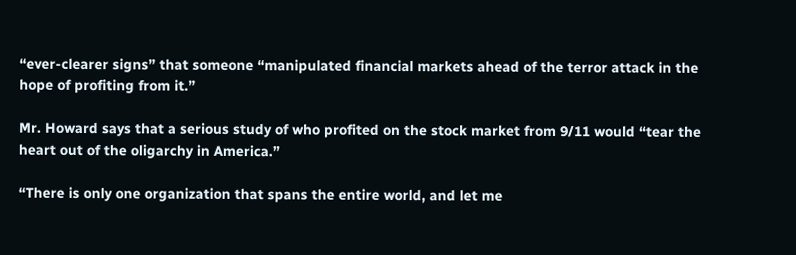“ever-clearer signs” that someone “manipulated financial markets ahead of the terror attack in the hope of profiting from it.”

Mr. Howard says that a serious study of who profited on the stock market from 9/11 would “tear the heart out of the oligarchy in America.”

“There is only one organization that spans the entire world, and let me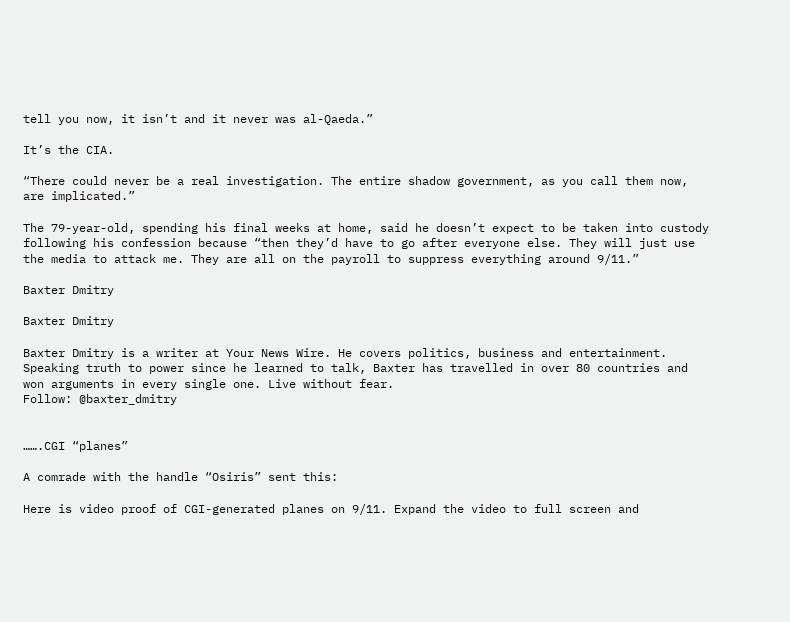tell you now, it isn’t and it never was al-Qaeda.”

It’s the CIA.

“There could never be a real investigation. The entire shadow government, as you call them now, are implicated.”

The 79-year-old, spending his final weeks at home, said he doesn’t expect to be taken into custody following his confession because “then they’d have to go after everyone else. They will just use the media to attack me. They are all on the payroll to suppress everything around 9/11.”

Baxter Dmitry

Baxter Dmitry

Baxter Dmitry is a writer at Your News Wire. He covers politics, business and entertainment. Speaking truth to power since he learned to talk, Baxter has travelled in over 80 countries and won arguments in every single one. Live without fear.
Follow: @baxter_dmitry


…….CGI “planes”

A comrade with the handle “Osiris” sent this:

Here is video proof of CGI-generated planes on 9/11. Expand the video to full screen and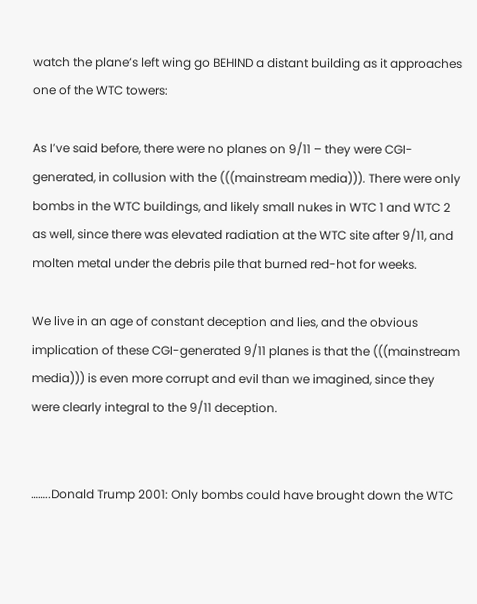watch the plane’s left wing go BEHIND a distant building as it approaches one of the WTC towers:

As I’ve said before, there were no planes on 9/11 – they were CGI-generated, in collusion with the (((mainstream media))). There were only bombs in the WTC buildings, and likely small nukes in WTC 1 and WTC 2 as well, since there was elevated radiation at the WTC site after 9/11, and molten metal under the debris pile that burned red-hot for weeks.

We live in an age of constant deception and lies, and the obvious implication of these CGI-generated 9/11 planes is that the (((mainstream media))) is even more corrupt and evil than we imagined, since they were clearly integral to the 9/11 deception.


……..Donald Trump 2001: Only bombs could have brought down the WTC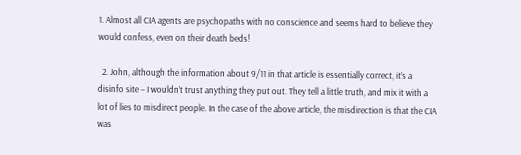1. Almost all CIA agents are psychopaths with no conscience and seems hard to believe they would confess, even on their death beds!

  2. John, although the information about 9/11 in that article is essentially correct, it’s a disinfo site – I wouldn’t trust anything they put out. They tell a little truth, and mix it with a lot of lies to misdirect people. In the case of the above article, the misdirection is that the CIA was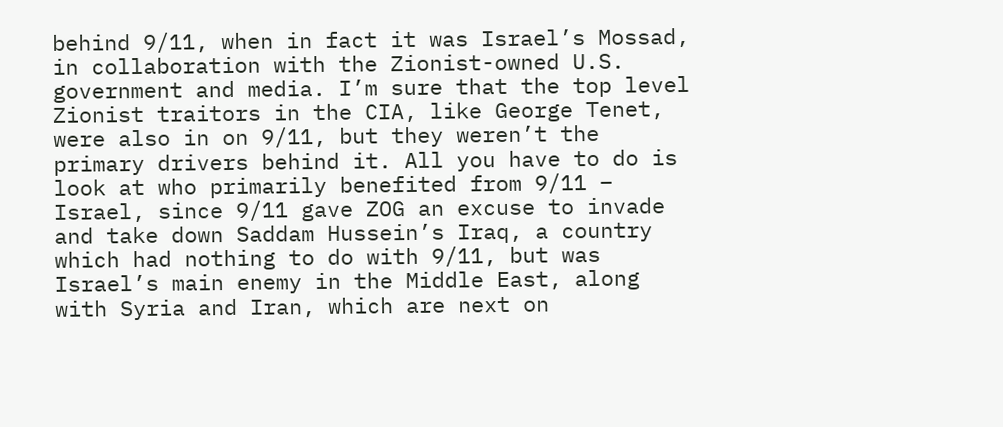behind 9/11, when in fact it was Israel’s Mossad, in collaboration with the Zionist-owned U.S. government and media. I’m sure that the top level Zionist traitors in the CIA, like George Tenet, were also in on 9/11, but they weren’t the primary drivers behind it. All you have to do is look at who primarily benefited from 9/11 – Israel, since 9/11 gave ZOG an excuse to invade and take down Saddam Hussein’s Iraq, a country which had nothing to do with 9/11, but was Israel’s main enemy in the Middle East, along with Syria and Iran, which are next on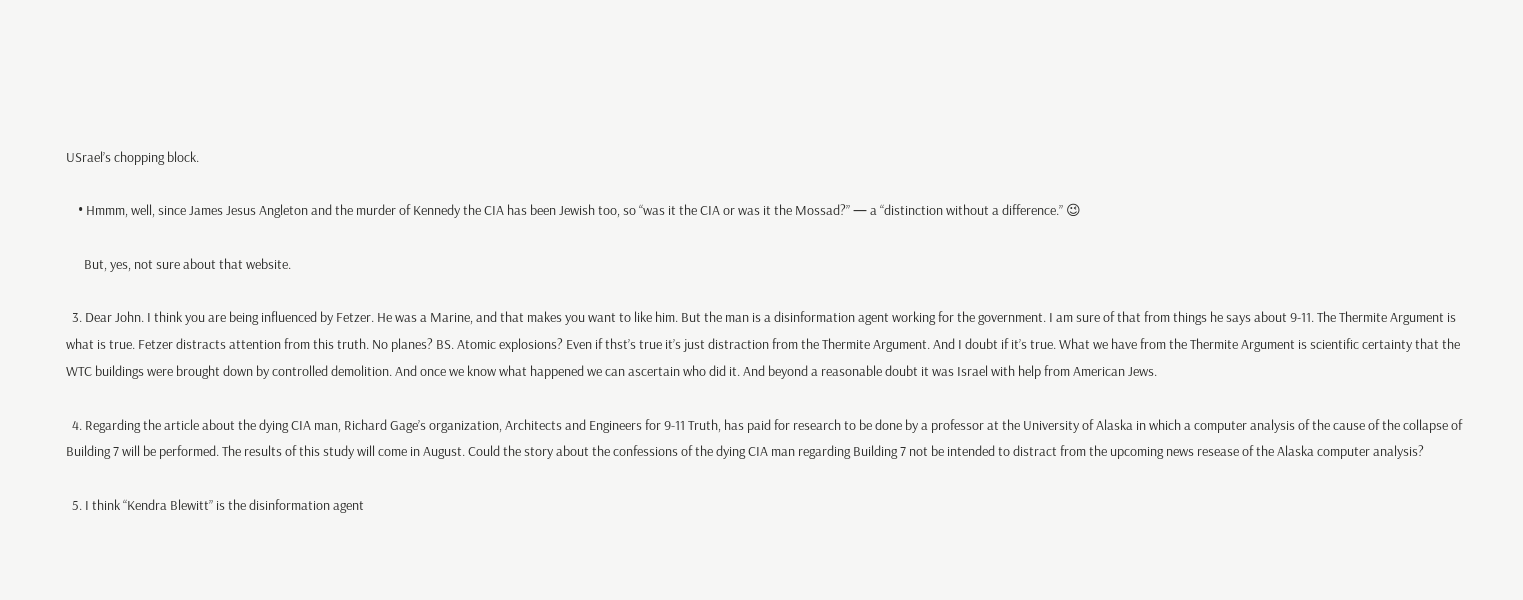USrael’s chopping block.

    • Hmmm, well, since James Jesus Angleton and the murder of Kennedy the CIA has been Jewish too, so “was it the CIA or was it the Mossad?” — a “distinction without a difference.” 😉

      But, yes, not sure about that website.

  3. Dear John. I think you are being influenced by Fetzer. He was a Marine, and that makes you want to like him. But the man is a disinformation agent working for the government. I am sure of that from things he says about 9-11. The Thermite Argument is what is true. Fetzer distracts attention from this truth. No planes? BS. Atomic explosions? Even if thst’s true it’s just distraction from the Thermite Argument. And I doubt if it’s true. What we have from the Thermite Argument is scientific certainty that the WTC buildings were brought down by controlled demolition. And once we know what happened we can ascertain who did it. And beyond a reasonable doubt it was Israel with help from American Jews.

  4. Regarding the article about the dying CIA man, Richard Gage’s organization, Architects and Engineers for 9-11 Truth, has paid for research to be done by a professor at the University of Alaska in which a computer analysis of the cause of the collapse of Building 7 will be performed. The results of this study will come in August. Could the story about the confessions of the dying CIA man regarding Building 7 not be intended to distract from the upcoming news resease of the Alaska computer analysis?

  5. I think “Kendra Blewitt” is the disinformation agent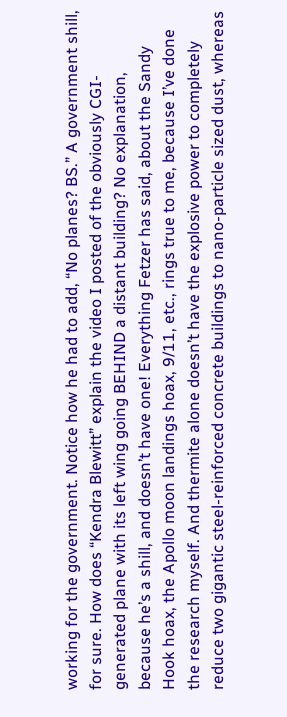working for the government. Notice how he had to add, “No planes? BS.” A government shill, for sure. How does “Kendra Blewitt” explain the video I posted of the obviously CGI-generated plane with its left wing going BEHIND a distant building? No explanation, because he’s a shill, and doesn’t have one! Everything Fetzer has said, about the Sandy Hook hoax, the Apollo moon landings hoax, 9/11, etc., rings true to me, because I’ve done the research myself. And thermite alone doesn’t have the explosive power to completely reduce two gigantic steel-reinforced concrete buildings to nano-particle sized dust, whereas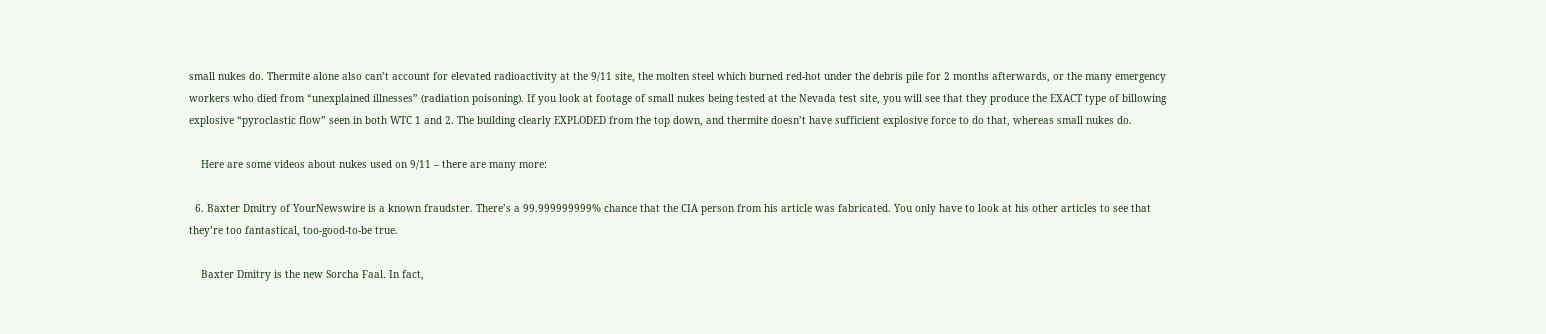small nukes do. Thermite alone also can’t account for elevated radioactivity at the 9/11 site, the molten steel which burned red-hot under the debris pile for 2 months afterwards, or the many emergency workers who died from “unexplained illnesses” (radiation poisoning). If you look at footage of small nukes being tested at the Nevada test site, you will see that they produce the EXACT type of billowing explosive “pyroclastic flow” seen in both WTC 1 and 2. The building clearly EXPLODED from the top down, and thermite doesn’t have sufficient explosive force to do that, whereas small nukes do.

    Here are some videos about nukes used on 9/11 – there are many more:

  6. Baxter Dmitry of YourNewswire is a known fraudster. There’s a 99.999999999% chance that the CIA person from his article was fabricated. You only have to look at his other articles to see that they’re too fantastical, too-good-to-be true.

    Baxter Dmitry is the new Sorcha Faal. In fact,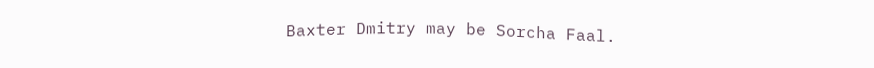Baxter Dmitry may be Sorcha Faal.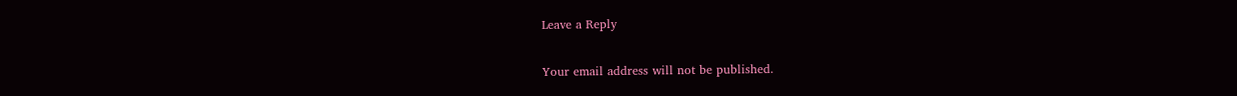Leave a Reply

Your email address will not be published.